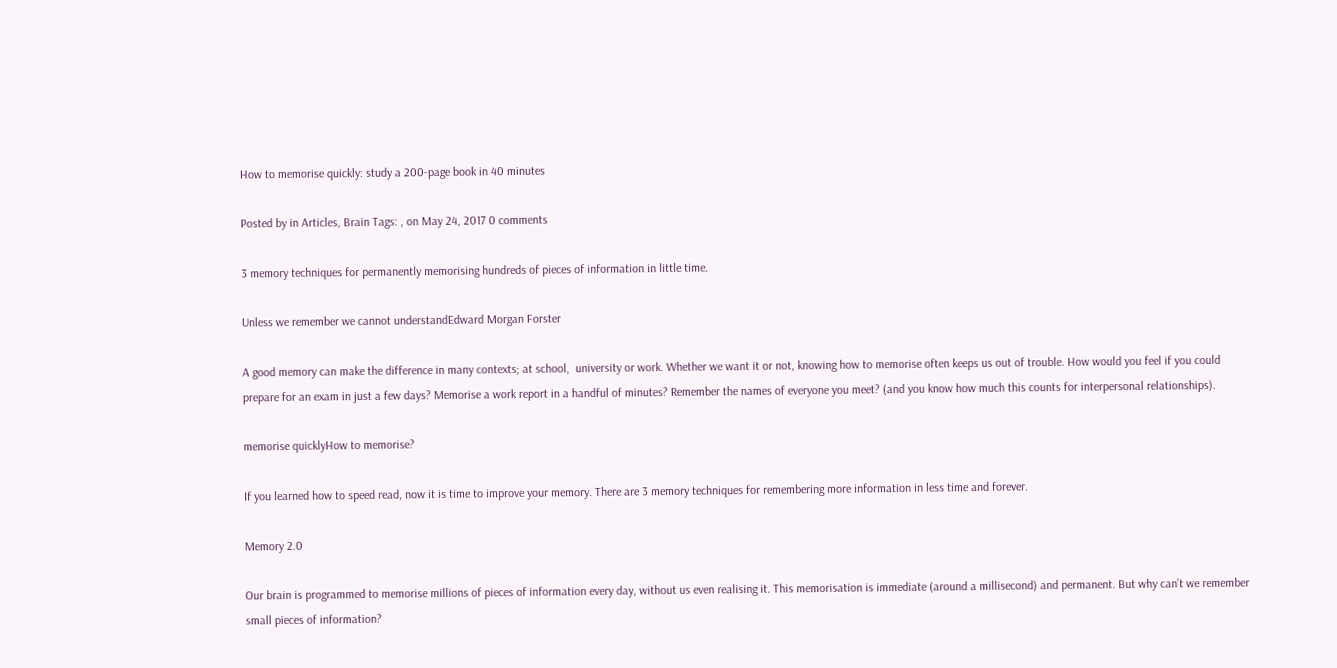How to memorise quickly: study a 200-page book in 40 minutes

Posted by in Articles, Brain Tags: , on May 24, 2017 0 comments

3 memory techniques for permanently memorising hundreds of pieces of information in little time.

Unless we remember we cannot understandEdward Morgan Forster

A good memory can make the difference in many contexts; at school,  university or work. Whether we want it or not, knowing how to memorise often keeps us out of trouble. How would you feel if you could prepare for an exam in just a few days? Memorise a work report in a handful of minutes? Remember the names of everyone you meet? (and you know how much this counts for interpersonal relationships).

memorise quicklyHow to memorise?

If you learned how to speed read, now it is time to improve your memory. There are 3 memory techniques for remembering more information in less time and forever.

Memory 2.0

Our brain is programmed to memorise millions of pieces of information every day, without us even realising it. This memorisation is immediate (around a millisecond) and permanent. But why can’t we remember small pieces of information?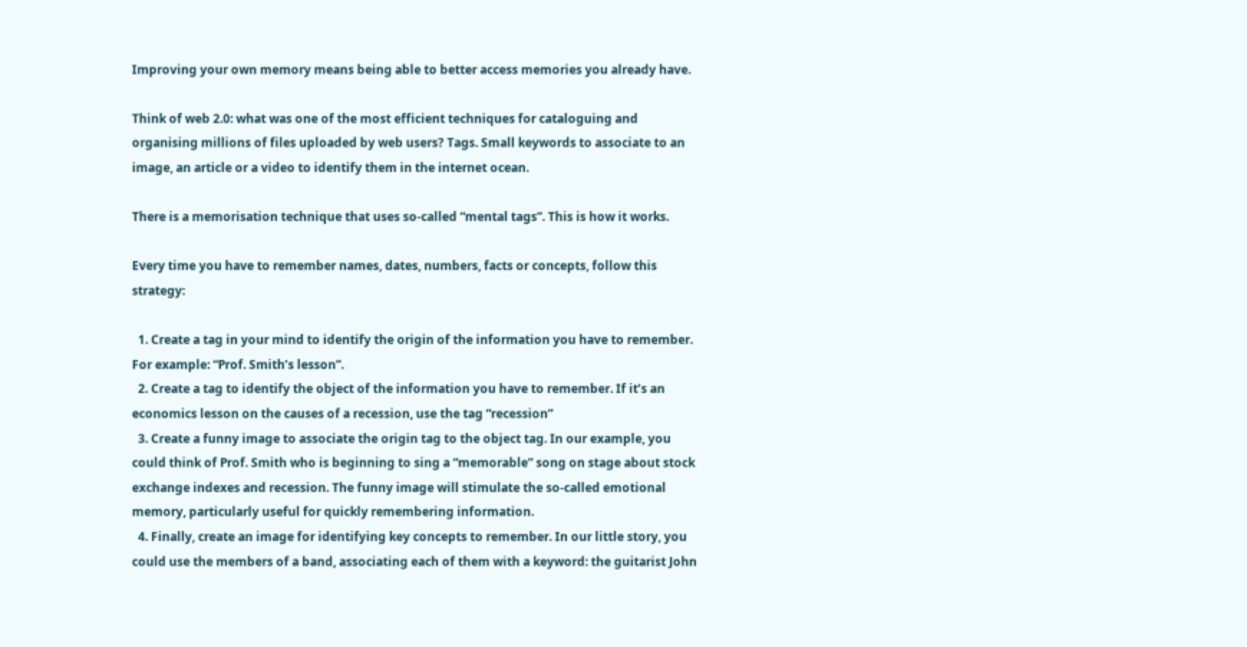Improving your own memory means being able to better access memories you already have.

Think of web 2.0: what was one of the most efficient techniques for cataloguing and organising millions of files uploaded by web users? Tags. Small keywords to associate to an image, an article or a video to identify them in the internet ocean.

There is a memorisation technique that uses so-called “mental tags”. This is how it works.

Every time you have to remember names, dates, numbers, facts or concepts, follow this strategy:

  1. Create a tag in your mind to identify the origin of the information you have to remember. For example: “Prof. Smith’s lesson”.
  2. Create a tag to identify the object of the information you have to remember. If it’s an economics lesson on the causes of a recession, use the tag “recession”
  3. Create a funny image to associate the origin tag to the object tag. In our example, you could think of Prof. Smith who is beginning to sing a “memorable” song on stage about stock exchange indexes and recession. The funny image will stimulate the so-called emotional memory, particularly useful for quickly remembering information.
  4. Finally, create an image for identifying key concepts to remember. In our little story, you could use the members of a band, associating each of them with a keyword: the guitarist John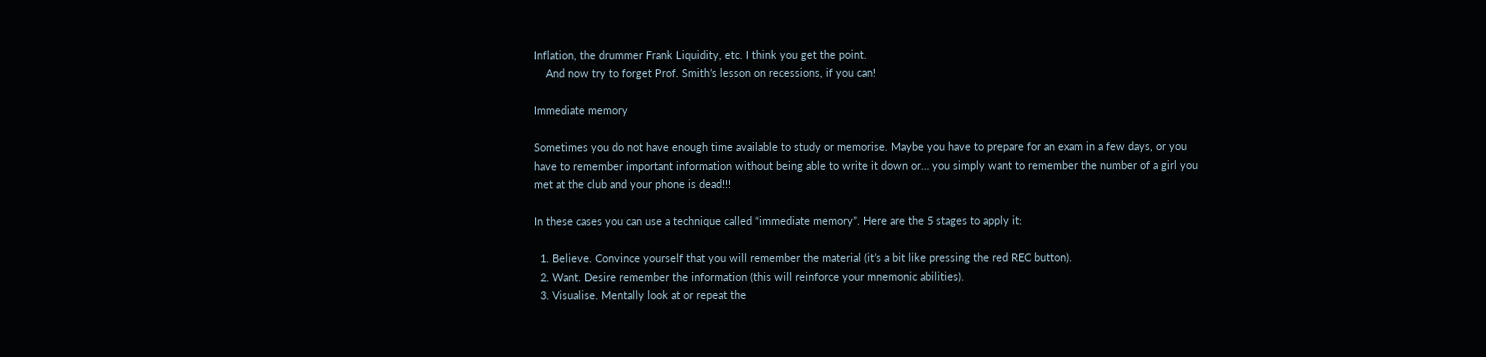Inflation, the drummer Frank Liquidity, etc. I think you get the point.
    And now try to forget Prof. Smith’s lesson on recessions, if you can!

Immediate memory

Sometimes you do not have enough time available to study or memorise. Maybe you have to prepare for an exam in a few days, or you have to remember important information without being able to write it down or… you simply want to remember the number of a girl you met at the club and your phone is dead!!!

In these cases you can use a technique called “immediate memory”. Here are the 5 stages to apply it:

  1. Believe. Convince yourself that you will remember the material (it’s a bit like pressing the red REC button).
  2. Want. Desire remember the information (this will reinforce your mnemonic abilities).
  3. Visualise. Mentally look at or repeat the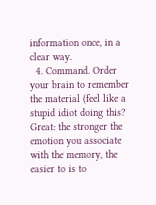information once, in a clear way.
  4. Command. Order your brain to remember the material (feel like a stupid idiot doing this? Great: the stronger the emotion you associate with the memory, the easier to is to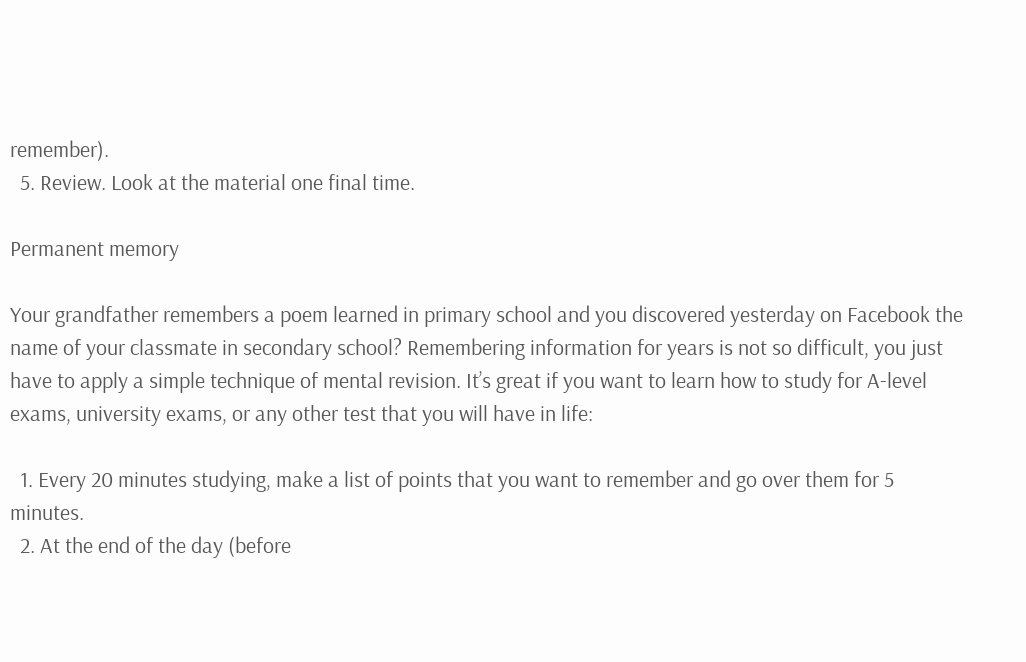remember).
  5. Review. Look at the material one final time.

Permanent memory

Your grandfather remembers a poem learned in primary school and you discovered yesterday on Facebook the name of your classmate in secondary school? Remembering information for years is not so difficult, you just have to apply a simple technique of mental revision. It’s great if you want to learn how to study for A-level exams, university exams, or any other test that you will have in life:

  1. Every 20 minutes studying, make a list of points that you want to remember and go over them for 5 minutes.
  2. At the end of the day (before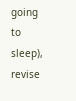going to sleep), revise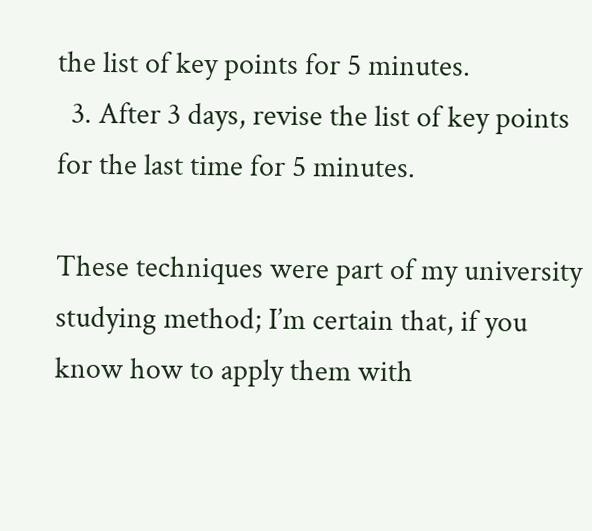the list of key points for 5 minutes.
  3. After 3 days, revise the list of key points for the last time for 5 minutes.

These techniques were part of my university studying method; I’m certain that, if you know how to apply them with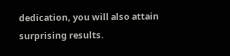dedication, you will also attain surprising results.